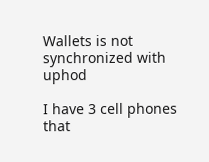Wallets is not synchronized with uphod

I have 3 cell phones that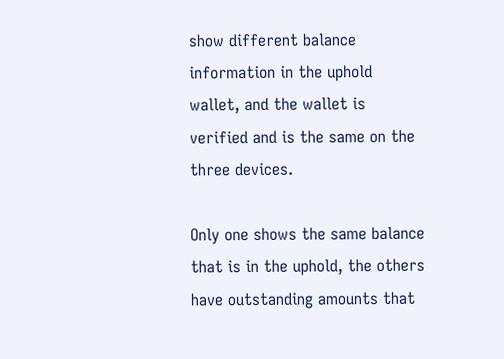show different balance information in the uphold wallet, and the wallet is verified and is the same on the three devices.

Only one shows the same balance that is in the uphold, the others have outstanding amounts that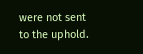were not sent to the uphold.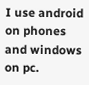I use android on phones and windows on pc.